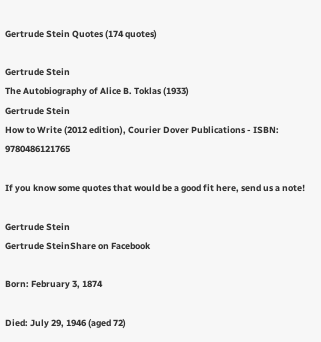Gertrude Stein Quotes (174 quotes)

Gertrude Stein
The Autobiography of Alice B. Toklas (1933)
Gertrude Stein
How to Write (2012 edition), Courier Dover Publications - ISBN: 9780486121765

If you know some quotes that would be a good fit here, send us a note!

Gertrude Stein
Gertrude SteinShare on Facebook

Born: February 3, 1874

Died: July 29, 1946 (aged 72)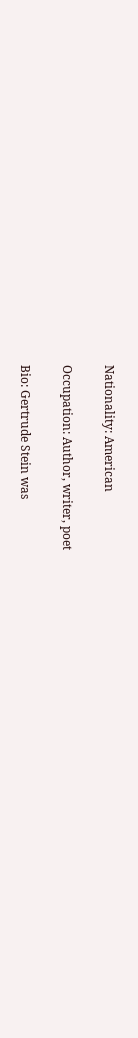Nationality: American

Occupation: Author, writer, poet

Bio: Gertrude Stein was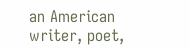an American writer, poet,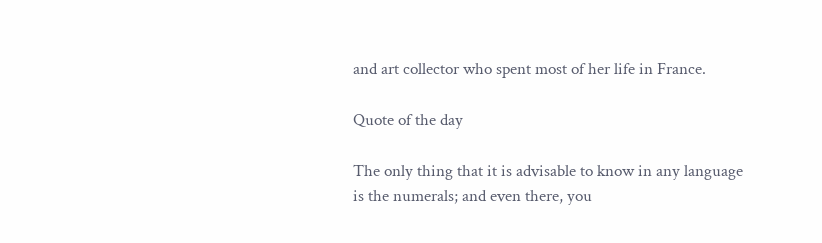and art collector who spent most of her life in France.

Quote of the day

The only thing that it is advisable to know in any language is the numerals; and even there, you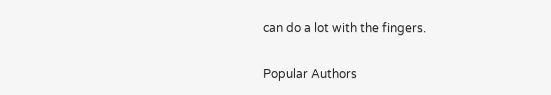can do a lot with the fingers.

Popular Authors